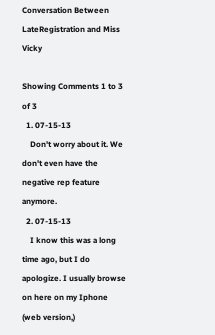Conversation Between LateRegistration and Miss Vicky

Showing Comments 1 to 3 of 3
  1. 07-15-13
    Don't worry about it. We don't even have the negative rep feature anymore.
  2. 07-15-13
    I know this was a long time ago, but I do apologize. I usually browse on here on my Iphone (web version,)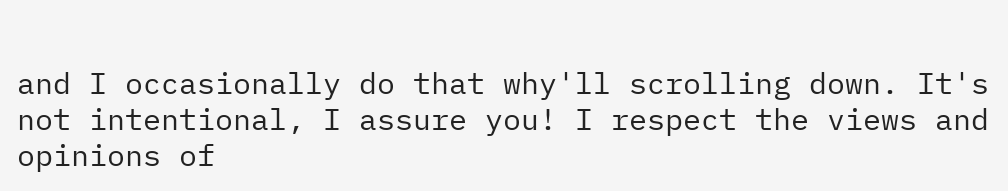and I occasionally do that why'll scrolling down. It's not intentional, I assure you! I respect the views and opinions of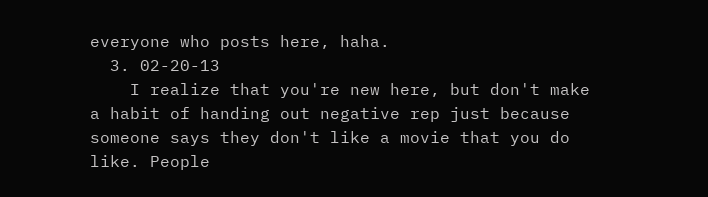everyone who posts here, haha.
  3. 02-20-13
    I realize that you're new here, but don't make a habit of handing out negative rep just because someone says they don't like a movie that you do like. People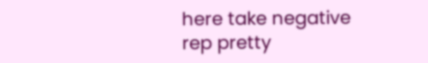here take negative rep pretty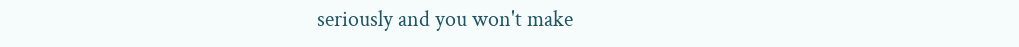seriously and you won't make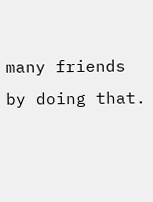many friends by doing that.